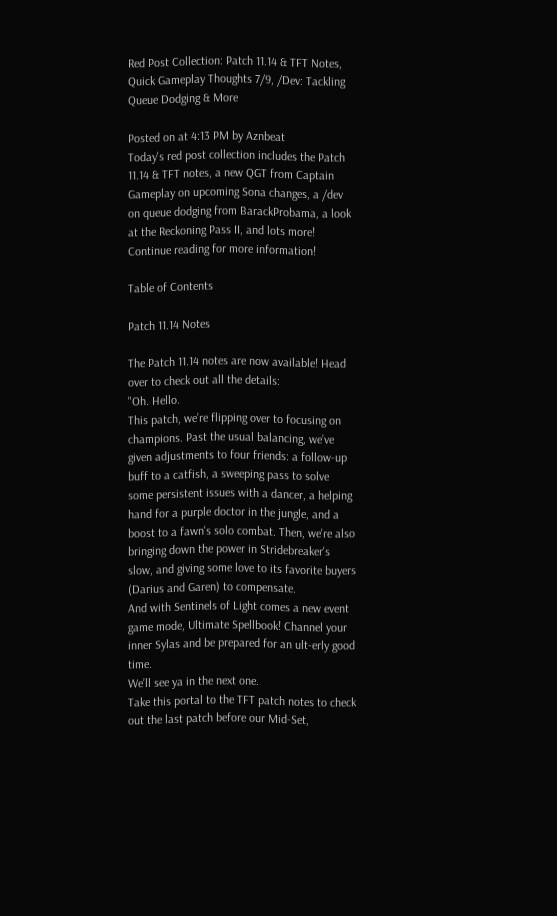Red Post Collection: Patch 11.14 & TFT Notes, Quick Gameplay Thoughts 7/9, /Dev: Tackling Queue Dodging & More

Posted on at 4:13 PM by Aznbeat
Today's red post collection includes the Patch 11.14 & TFT notes, a new QGT from Captain Gameplay on upcoming Sona changes, a /dev on queue dodging from BarackProbama, a look at the Reckoning Pass II, and lots more!
Continue reading for more information!

Table of Contents

Patch 11.14 Notes

The Patch 11.14 notes are now available! Head over to check out all the details:
"Oh. Hello.
This patch, we’re flipping over to focusing on champions. Past the usual balancing, we’ve given adjustments to four friends: a follow-up buff to a catfish, a sweeping pass to solve some persistent issues with a dancer, a helping hand for a purple doctor in the jungle, and a boost to a fawn's solo combat. Then, we're also bringing down the power in Stridebreaker's slow, and giving some love to its favorite buyers (Darius and Garen) to compensate.
And with Sentinels of Light comes a new event game mode, Ultimate Spellbook! Channel your inner Sylas and be prepared for an ult-erly good time.
We’ll see ya in the next one.
Take this portal to the TFT patch notes to check out the last patch before our Mid-Set,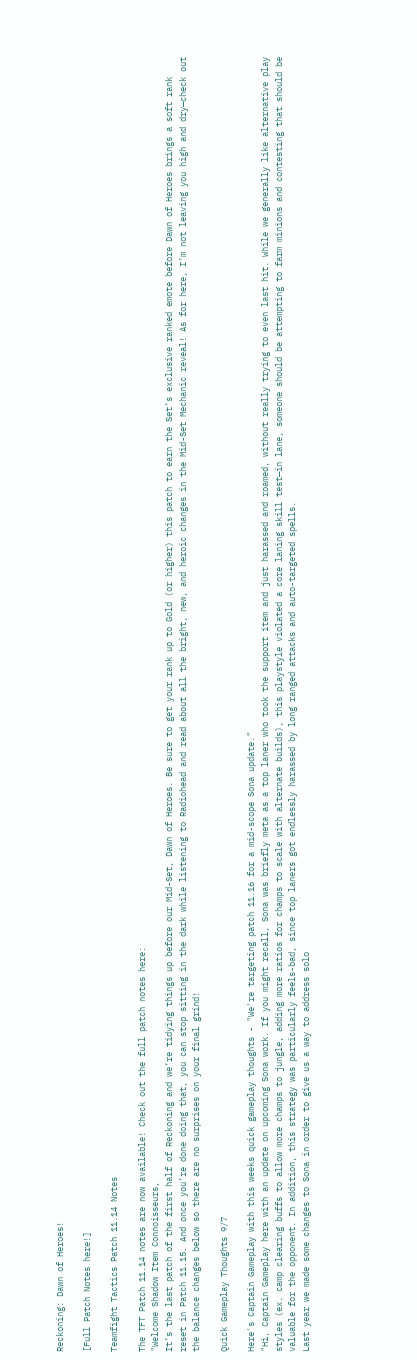Reckoning: Dawn of Heroes!

[Full Patch Notes here!]

Teamfight Tactics Patch 11.14 Notes

The TFT Patch 11.14 notes are now available! Check out the full patch notes here:
"Welcome Shadow Item Connoisseurs,
It’s the last patch of the first half of Reckoning and we’re tidying things up before our Mid-Set, Dawn of Heroes. Be sure to get your rank up to Gold (or higher) this patch to earn the Set’s exclusive ranked emote before Dawn of Heroes brings a soft rank reset in Patch 11.15. And once you’re done doing that, you can stop sitting in the dark while listening to Radiohead and read about all the bright, new, and heroic changes in the Mid-Set Mechanic reveal! As for here, I’m not leaving you high and dry—check out the balance changes below so there are no surprises on your final grind!

Quick Gameplay Thoughts 9/7

Here's Captain Gameplay with this weeks quick gameplay thoughts - "We're targeting patch 11.16 for a mid-scope Sona update."
"Hi, Captain Gameplay here with an update on upcoming Sona work. If you might recall, Sona was briefly meta as a top laner who took the support item and just harassed and roamed, without really trying to even last hit. While we generally like alternative play styles (ex. camp clearing buffs to allow more champs to jungle, adding more ratios for champs to scale with alternate builds), this playstyle violated a core laning skill test—in lane, someone should be attempting to farm minions and contesting that should be valuable for the opponent. In addition, this strategy was particularly feels-bad, since top laners got endlessly harassed by long ranged attacks and auto-targeted spells.
Last year we made some changes to Sona in order to give us a way to address solo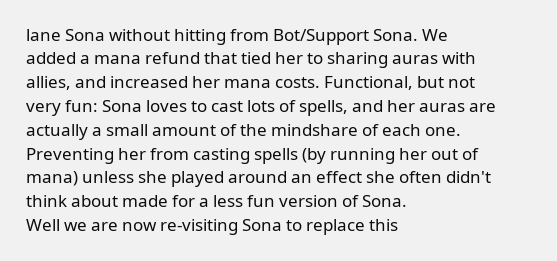lane Sona without hitting from Bot/Support Sona. We added a mana refund that tied her to sharing auras with allies, and increased her mana costs. Functional, but not very fun: Sona loves to cast lots of spells, and her auras are actually a small amount of the mindshare of each one. Preventing her from casting spells (by running her out of mana) unless she played around an effect she often didn't think about made for a less fun version of Sona.
Well we are now re-visiting Sona to replace this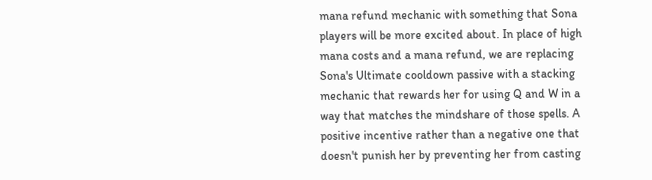mana refund mechanic with something that Sona players will be more excited about. In place of high mana costs and a mana refund, we are replacing Sona's Ultimate cooldown passive with a stacking mechanic that rewards her for using Q and W in a way that matches the mindshare of those spells. A positive incentive rather than a negative one that doesn't punish her by preventing her from casting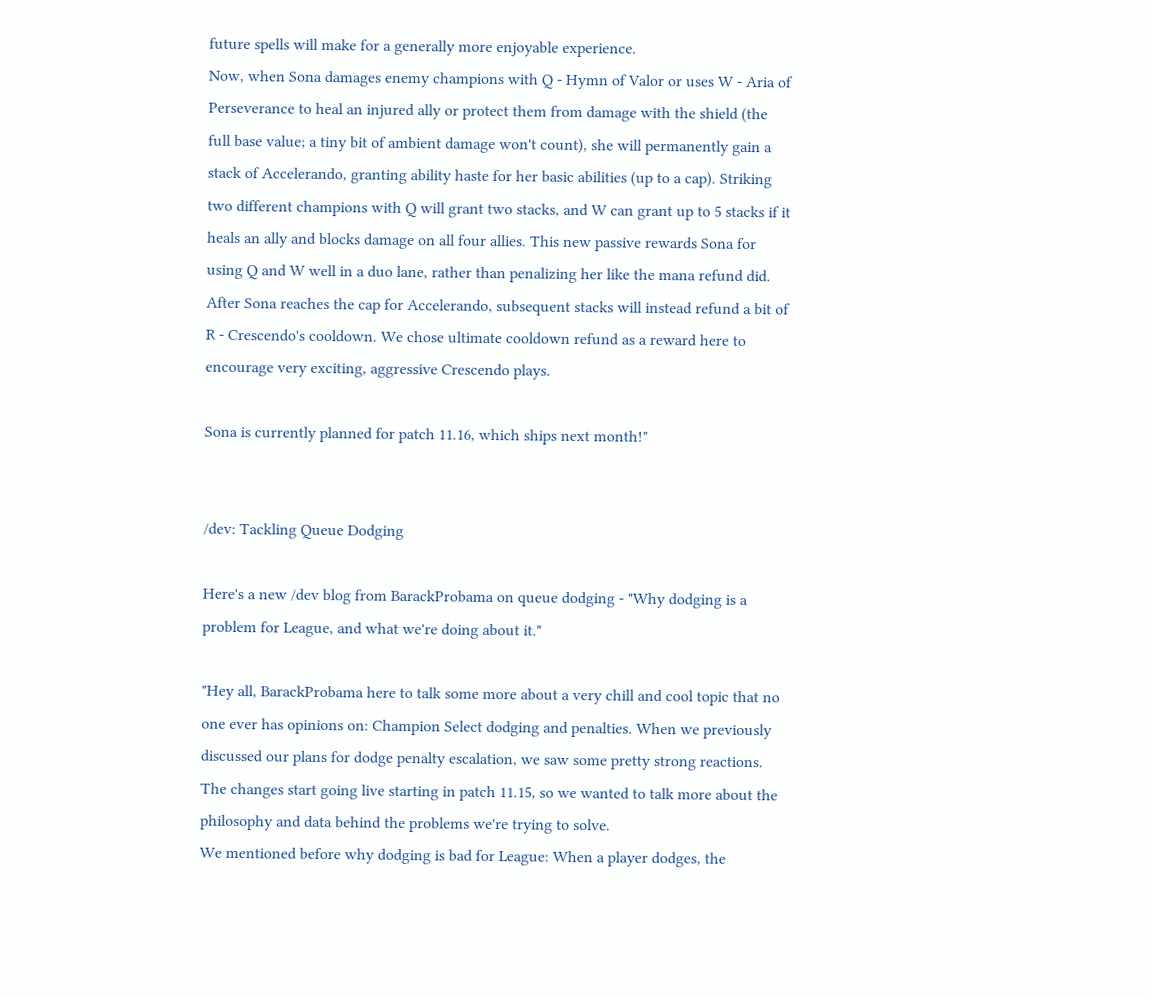future spells will make for a generally more enjoyable experience.
Now, when Sona damages enemy champions with Q - Hymn of Valor or uses W - Aria of Perseverance to heal an injured ally or protect them from damage with the shield (the full base value; a tiny bit of ambient damage won't count), she will permanently gain a stack of Accelerando, granting ability haste for her basic abilities (up to a cap). Striking two different champions with Q will grant two stacks, and W can grant up to 5 stacks if it heals an ally and blocks damage on all four allies. This new passive rewards Sona for using Q and W well in a duo lane, rather than penalizing her like the mana refund did.
After Sona reaches the cap for Accelerando, subsequent stacks will instead refund a bit of R - Crescendo's cooldown. We chose ultimate cooldown refund as a reward here to encourage very exciting, aggressive Crescendo plays.

Sona is currently planned for patch 11.16, which ships next month!"


/dev: Tackling Queue Dodging

Here's a new /dev blog from BarackProbama on queue dodging - "Why dodging is a problem for League, and what we're doing about it."

"Hey all, BarackProbama here to talk some more about a very chill and cool topic that no one ever has opinions on: Champion Select dodging and penalties. When we previously discussed our plans for dodge penalty escalation, we saw some pretty strong reactions. The changes start going live starting in patch 11.15, so we wanted to talk more about the philosophy and data behind the problems we're trying to solve.
We mentioned before why dodging is bad for League: When a player dodges, the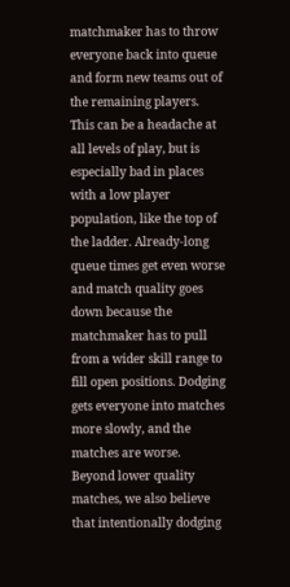matchmaker has to throw everyone back into queue and form new teams out of the remaining players. This can be a headache at all levels of play, but is especially bad in places with a low player population, like the top of the ladder. Already-long queue times get even worse and match quality goes down because the matchmaker has to pull from a wider skill range to fill open positions. Dodging gets everyone into matches more slowly, and the matches are worse.
Beyond lower quality matches, we also believe that intentionally dodging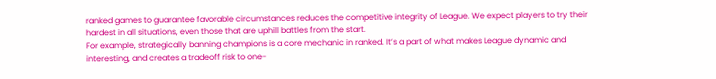ranked games to guarantee favorable circumstances reduces the competitive integrity of League. We expect players to try their hardest in all situations, even those that are uphill battles from the start.
For example, strategically banning champions is a core mechanic in ranked. It’s a part of what makes League dynamic and interesting, and creates a tradeoff risk to one-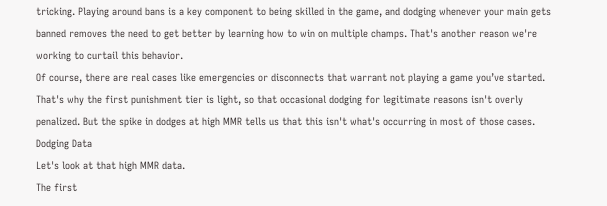tricking. Playing around bans is a key component to being skilled in the game, and dodging whenever your main gets banned removes the need to get better by learning how to win on multiple champs. That's another reason we're working to curtail this behavior.
Of course, there are real cases like emergencies or disconnects that warrant not playing a game you’ve started. That's why the first punishment tier is light, so that occasional dodging for legitimate reasons isn't overly penalized. But the spike in dodges at high MMR tells us that this isn't what's occurring in most of those cases.
Dodging Data
Let's look at that high MMR data.
The first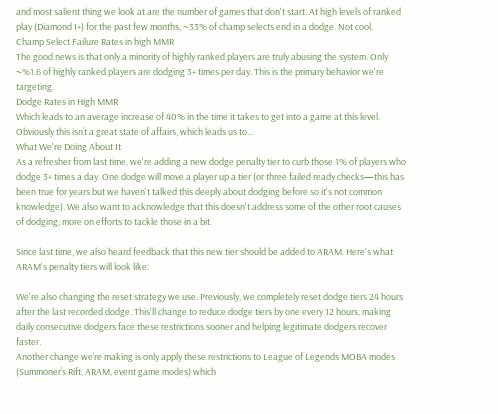and most salient thing we look at are the number of games that don't start. At high levels of ranked play (Diamond I+) for the past few months, ~33% of champ selects end in a dodge. Not cool.
Champ Select Failure Rates in high MMR
The good news is that only a minority of highly ranked players are truly abusing the system. Only ~%1.6 of highly ranked players are dodging 3+ times per day. This is the primary behavior we're targeting.
Dodge Rates in High MMR
Which leads to an average increase of 40% in the time it takes to get into a game at this level.
Obviously this isn’t a great state of affairs, which leads us to…
What We're Doing About It
As a refresher from last time, we're adding a new dodge penalty tier to curb those 1% of players who dodge 3+ times a day. One dodge will move a player up a tier (or three failed ready checks—this has been true for years but we haven't talked this deeply about dodging before so it's not common knowledge). We also want to acknowledge that this doesn't address some of the other root causes of dodging; more on efforts to tackle those in a bit.

Since last time, we also heard feedback that this new tier should be added to ARAM. Here's what ARAM's penalty tiers will look like:

We're also changing the reset strategy we use. Previously, we completely reset dodge tiers 24 hours after the last recorded dodge. This'll change to reduce dodge tiers by one every 12 hours, making daily consecutive dodgers face these restrictions sooner and helping legitimate dodgers recover faster.
Another change we’re making is only apply these restrictions to League of Legends MOBA modes (Summoner’s Rift, ARAM, event game modes) which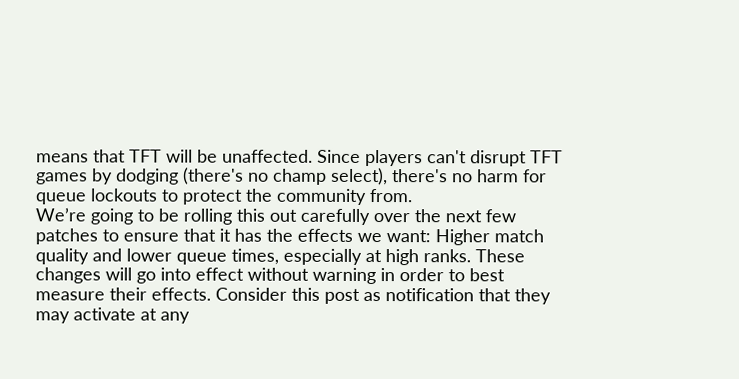means that TFT will be unaffected. Since players can't disrupt TFT games by dodging (there's no champ select), there's no harm for queue lockouts to protect the community from.
We’re going to be rolling this out carefully over the next few patches to ensure that it has the effects we want: Higher match quality and lower queue times, especially at high ranks. These changes will go into effect without warning in order to best measure their effects. Consider this post as notification that they may activate at any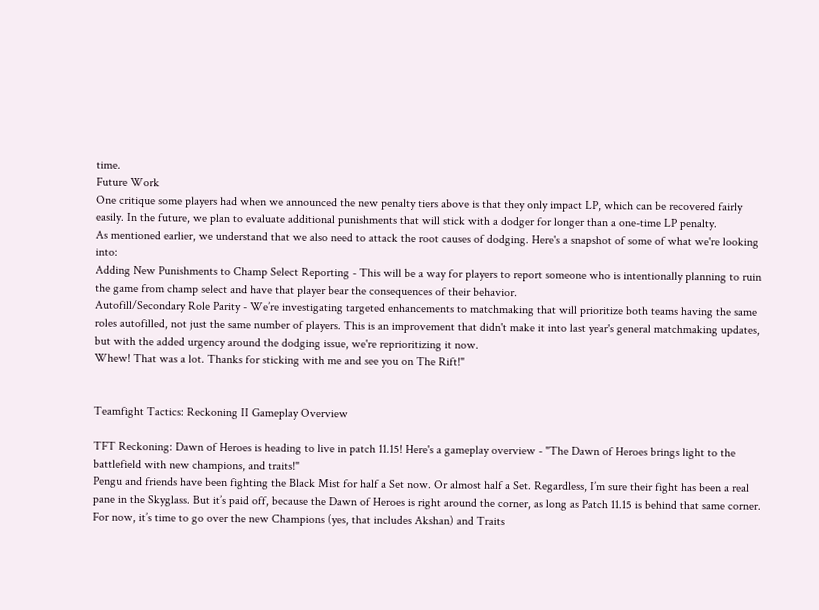time.
Future Work
One critique some players had when we announced the new penalty tiers above is that they only impact LP, which can be recovered fairly easily. In the future, we plan to evaluate additional punishments that will stick with a dodger for longer than a one-time LP penalty.
As mentioned earlier, we understand that we also need to attack the root causes of dodging. Here's a snapshot of some of what we're looking into:
Adding New Punishments to Champ Select Reporting - This will be a way for players to report someone who is intentionally planning to ruin the game from champ select and have that player bear the consequences of their behavior.
Autofill/Secondary Role Parity - We’re investigating targeted enhancements to matchmaking that will prioritize both teams having the same roles autofilled, not just the same number of players. This is an improvement that didn't make it into last year's general matchmaking updates, but with the added urgency around the dodging issue, we're reprioritizing it now.
Whew! That was a lot. Thanks for sticking with me and see you on The Rift!"


Teamfight Tactics: Reckoning II Gameplay Overview

TFT Reckoning: Dawn of Heroes is heading to live in patch 11.15! Here's a gameplay overview - "The Dawn of Heroes brings light to the battlefield with new champions, and traits!"
Pengu and friends have been fighting the Black Mist for half a Set now. Or almost half a Set. Regardless, I’m sure their fight has been a real pane in the Skyglass. But it’s paid off, because the Dawn of Heroes is right around the corner, as long as Patch 11.15 is behind that same corner. For now, it’s time to go over the new Champions (yes, that includes Akshan) and Traits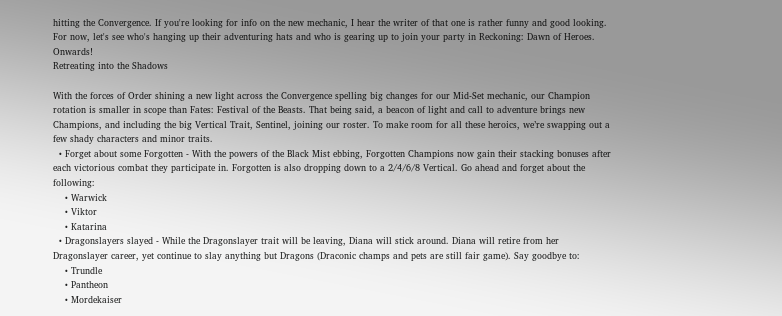hitting the Convergence. If you're looking for info on the new mechanic, I hear the writer of that one is rather funny and good looking. For now, let's see who's hanging up their adventuring hats and who is gearing up to join your party in Reckoning: Dawn of Heroes. Onwards!
Retreating into the Shadows

With the forces of Order shining a new light across the Convergence spelling big changes for our Mid-Set mechanic, our Champion rotation is smaller in scope than Fates: Festival of the Beasts. That being said, a beacon of light and call to adventure brings new Champions, and including the big Vertical Trait, Sentinel, joining our roster. To make room for all these heroics, we’re swapping out a few shady characters and minor traits.
  • Forget about some Forgotten - With the powers of the Black Mist ebbing, Forgotten Champions now gain their stacking bonuses after each victorious combat they participate in. Forgotten is also dropping down to a 2/4/6/8 Vertical. Go ahead and forget about the following:
    • Warwick
    • Viktor
    • Katarina
  • Dragonslayers slayed - While the Dragonslayer trait will be leaving, Diana will stick around. Diana will retire from her Dragonslayer career, yet continue to slay anything but Dragons (Draconic champs and pets are still fair game). Say goodbye to:
    • Trundle
    • Pantheon
    • Mordekaiser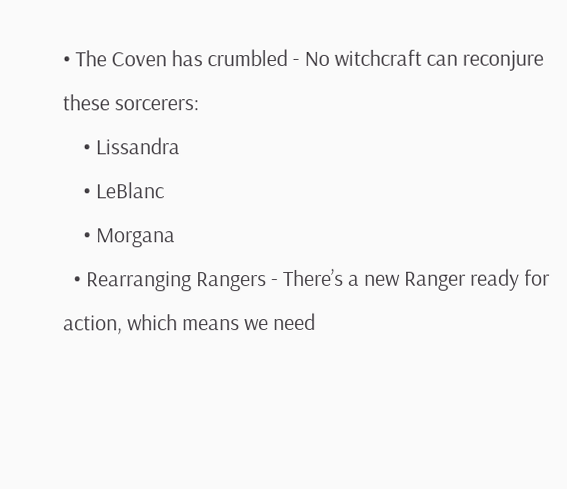• The Coven has crumbled - No witchcraft can reconjure these sorcerers:
    • Lissandra
    • LeBlanc
    • Morgana
  • Rearranging Rangers - There’s a new Ranger ready for action, which means we need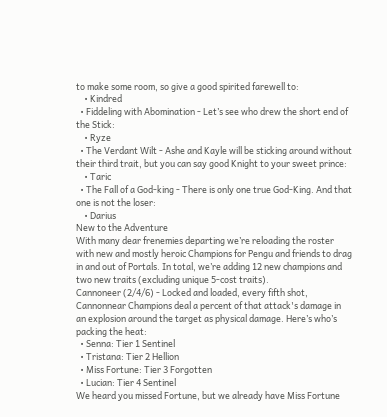to make some room, so give a good spirited farewell to:
    • Kindred
  • Fiddeling with Abomination - Let’s see who drew the short end of the Stick:
    • Ryze
  • The Verdant Wilt - Ashe and Kayle will be sticking around without their third trait, but you can say good Knight to your sweet prince:
    • Taric
  • The Fall of a God-king - There is only one true God-King. And that one is not the loser:
    • Darius
New to the Adventure
With many dear frenemies departing we’re reloading the roster with new and mostly heroic Champions for Pengu and friends to drag in and out of Portals. In total, we’re adding 12 new champions and two new traits (excluding unique 5-cost traits).
Cannoneer (2/4/6) - Locked and loaded, every fifth shot, Cannonnear Champions deal a percent of that attack's damage in an explosion around the target as physical damage. Here’s who’s packing the heat:
  • Senna: Tier 1 Sentinel
  • Tristana: Tier 2 Hellion
  • Miss Fortune: Tier 3 Forgotten
  • Lucian: Tier 4 Sentinel
We heard you missed Fortune, but we already have Miss Fortune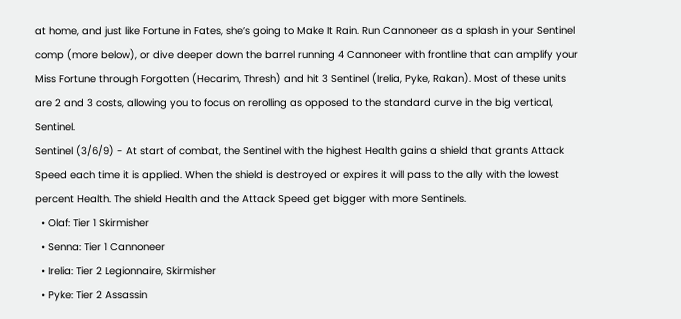at home, and just like Fortune in Fates, she’s going to Make It Rain. Run Cannoneer as a splash in your Sentinel comp (more below), or dive deeper down the barrel running 4 Cannoneer with frontline that can amplify your Miss Fortune through Forgotten (Hecarim, Thresh) and hit 3 Sentinel (Irelia, Pyke, Rakan). Most of these units are 2 and 3 costs, allowing you to focus on rerolling as opposed to the standard curve in the big vertical, Sentinel.
Sentinel (3/6/9) - At start of combat, the Sentinel with the highest Health gains a shield that grants Attack Speed each time it is applied. When the shield is destroyed or expires it will pass to the ally with the lowest percent Health. The shield Health and the Attack Speed get bigger with more Sentinels.
  • Olaf: Tier 1 Skirmisher
  • Senna: Tier 1 Cannoneer
  • Irelia: Tier 2 Legionnaire, Skirmisher
  • Pyke: Tier 2 Assassin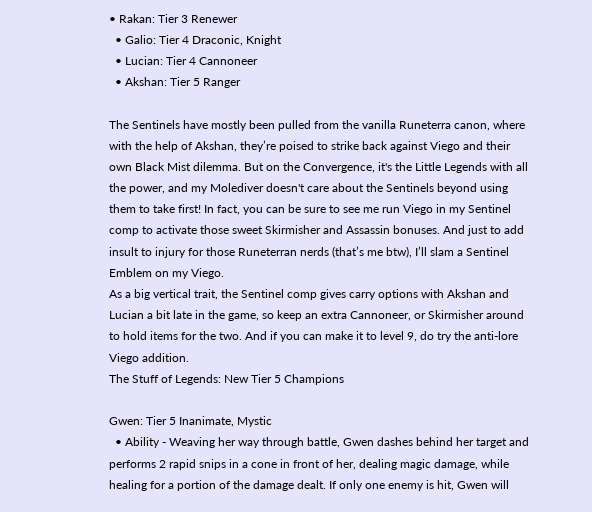• Rakan: Tier 3 Renewer
  • Galio: Tier 4 Draconic, Knight
  • Lucian: Tier 4 Cannoneer
  • Akshan: Tier 5 Ranger

The Sentinels have mostly been pulled from the vanilla Runeterra canon, where with the help of Akshan, they’re poised to strike back against Viego and their own Black Mist dilemma. But on the Convergence, it's the Little Legends with all the power, and my Molediver doesn't care about the Sentinels beyond using them to take first! In fact, you can be sure to see me run Viego in my Sentinel comp to activate those sweet Skirmisher and Assassin bonuses. And just to add insult to injury for those Runeterran nerds (that’s me btw), I’ll slam a Sentinel Emblem on my Viego.
As a big vertical trait, the Sentinel comp gives carry options with Akshan and Lucian a bit late in the game, so keep an extra Cannoneer, or Skirmisher around to hold items for the two. And if you can make it to level 9, do try the anti-lore Viego addition.
The Stuff of Legends: New Tier 5 Champions

Gwen: Tier 5 Inanimate, Mystic
  • Ability - Weaving her way through battle, Gwen dashes behind her target and performs 2 rapid snips in a cone in front of her, dealing magic damage, while healing for a portion of the damage dealt. If only one enemy is hit, Gwen will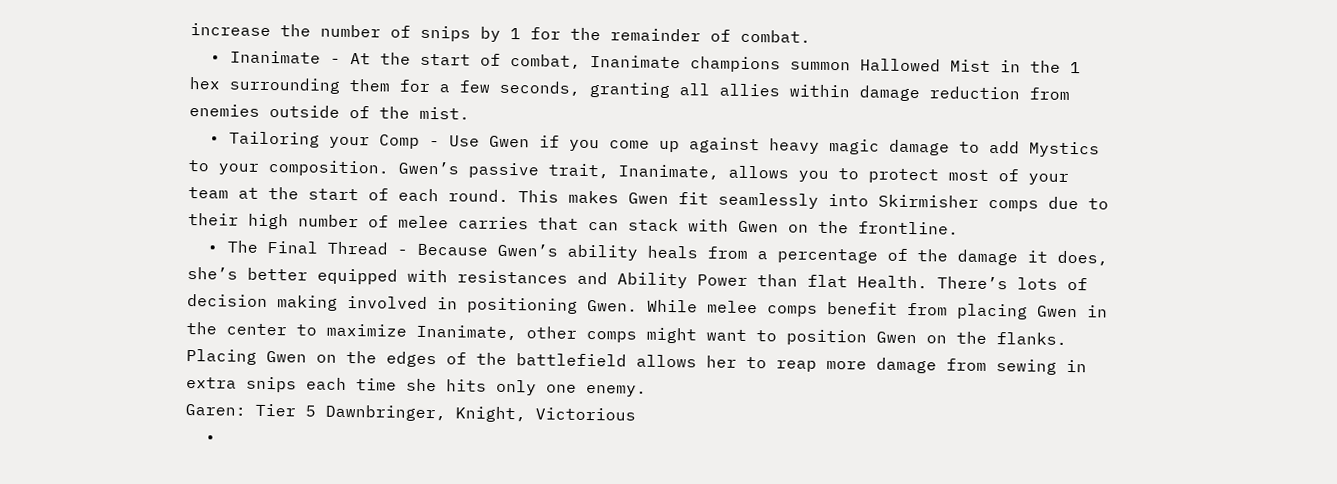increase the number of snips by 1 for the remainder of combat.
  • Inanimate - At the start of combat, Inanimate champions summon Hallowed Mist in the 1 hex surrounding them for a few seconds, granting all allies within damage reduction from enemies outside of the mist.
  • Tailoring your Comp - Use Gwen if you come up against heavy magic damage to add Mystics to your composition. Gwen’s passive trait, Inanimate, allows you to protect most of your team at the start of each round. This makes Gwen fit seamlessly into Skirmisher comps due to their high number of melee carries that can stack with Gwen on the frontline.
  • The Final Thread - Because Gwen’s ability heals from a percentage of the damage it does, she’s better equipped with resistances and Ability Power than flat Health. There’s lots of decision making involved in positioning Gwen. While melee comps benefit from placing Gwen in the center to maximize Inanimate, other comps might want to position Gwen on the flanks. Placing Gwen on the edges of the battlefield allows her to reap more damage from sewing in extra snips each time she hits only one enemy.
Garen: Tier 5 Dawnbringer, Knight, Victorious
  •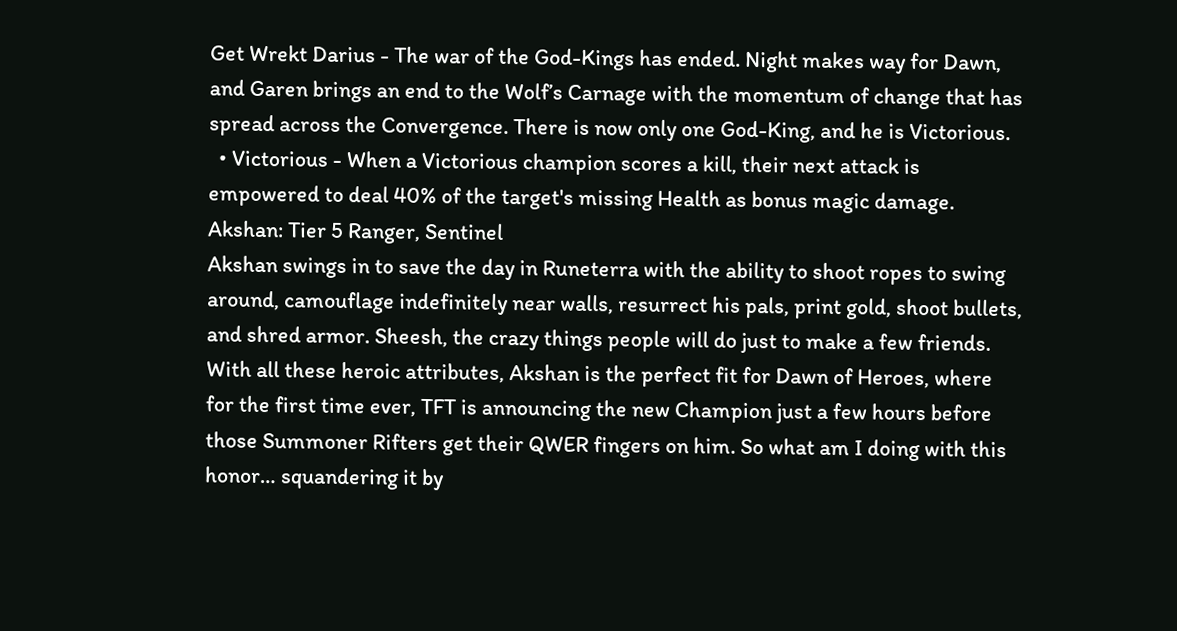Get Wrekt Darius - The war of the God-Kings has ended. Night makes way for Dawn, and Garen brings an end to the Wolf’s Carnage with the momentum of change that has spread across the Convergence. There is now only one God-King, and he is Victorious.
  • Victorious - When a Victorious champion scores a kill, their next attack is empowered to deal 40% of the target's missing Health as bonus magic damage.
Akshan: Tier 5 Ranger, Sentinel
Akshan swings in to save the day in Runeterra with the ability to shoot ropes to swing around, camouflage indefinitely near walls, resurrect his pals, print gold, shoot bullets, and shred armor. Sheesh, the crazy things people will do just to make a few friends. With all these heroic attributes, Akshan is the perfect fit for Dawn of Heroes, where for the first time ever, TFT is announcing the new Champion just a few hours before those Summoner Rifters get their QWER fingers on him. So what am I doing with this honor… squandering it by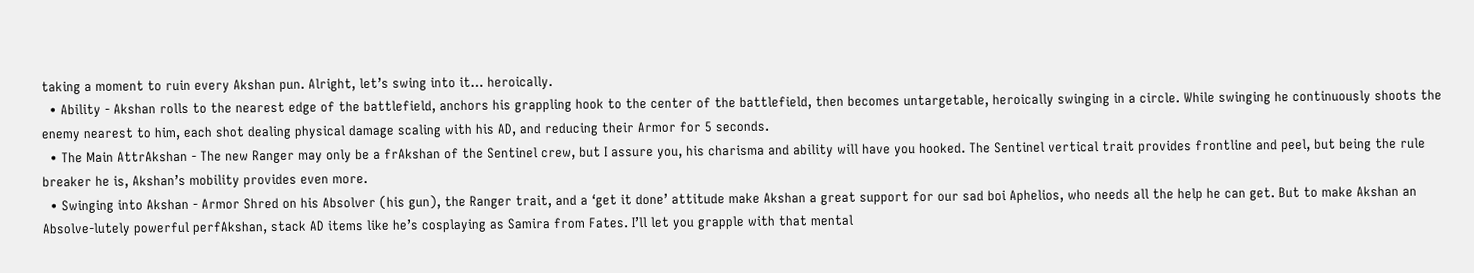taking a moment to ruin every Akshan pun. Alright, let’s swing into it… heroically.
  • Ability - Akshan rolls to the nearest edge of the battlefield, anchors his grappling hook to the center of the battlefield, then becomes untargetable, heroically swinging in a circle. While swinging he continuously shoots the enemy nearest to him, each shot dealing physical damage scaling with his AD, and reducing their Armor for 5 seconds.
  • The Main AttrAkshan - The new Ranger may only be a frAkshan of the Sentinel crew, but I assure you, his charisma and ability will have you hooked. The Sentinel vertical trait provides frontline and peel, but being the rule breaker he is, Akshan’s mobility provides even more.
  • Swinging into Akshan - Armor Shred on his Absolver (his gun), the Ranger trait, and a ‘get it done’ attitude make Akshan a great support for our sad boi Aphelios, who needs all the help he can get. But to make Akshan an Absolve-lutely powerful perfAkshan, stack AD items like he’s cosplaying as Samira from Fates. I’ll let you grapple with that mental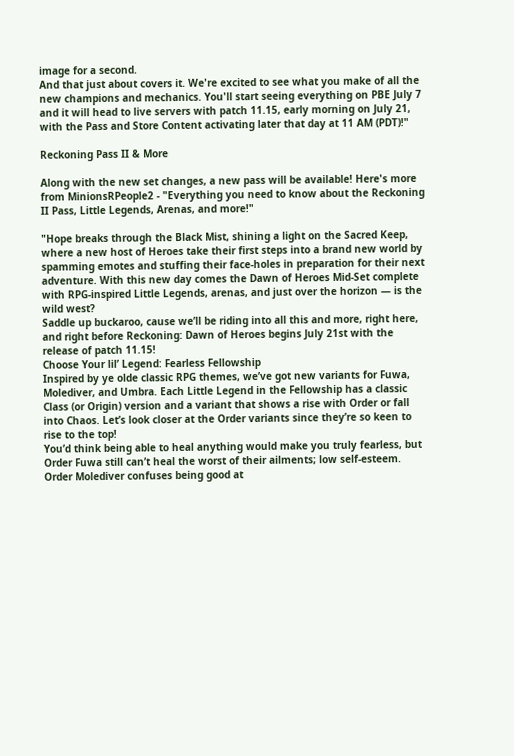image for a second.
And that just about covers it. We're excited to see what you make of all the new champions and mechanics. You'll start seeing everything on PBE July 7 and it will head to live servers with patch 11.15, early morning on July 21, with the Pass and Store Content activating later that day at 11 AM (PDT)!"

Reckoning Pass II & More

Along with the new set changes, a new pass will be available! Here's more from MinionsRPeople2 - "Everything you need to know about the Reckoning II Pass, Little Legends, Arenas, and more!"

"Hope breaks through the Black Mist, shining a light on the Sacred Keep, where a new host of Heroes take their first steps into a brand new world by spamming emotes and stuffing their face-holes in preparation for their next adventure. With this new day comes the Dawn of Heroes Mid-Set complete with RPG-inspired Little Legends, arenas, and just over the horizon — is the wild west?
Saddle up buckaroo, cause we’ll be riding into all this and more, right here, and right before Reckoning: Dawn of Heroes begins July 21st with the release of patch 11.15!
Choose Your lil’ Legend: Fearless Fellowship
Inspired by ye olde classic RPG themes, we’ve got new variants for Fuwa, Molediver, and Umbra. Each Little Legend in the Fellowship has a classic Class (or Origin) version and a variant that shows a rise with Order or fall into Chaos. Let’s look closer at the Order variants since they’re so keen to rise to the top!
You’d think being able to heal anything would make you truly fearless, but Order Fuwa still can’t heal the worst of their ailments; low self-esteem.
Order Molediver confuses being good at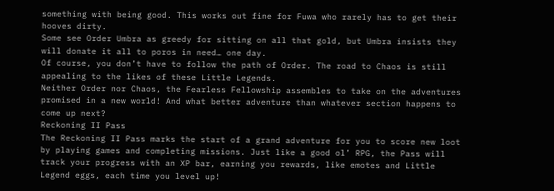something with being good. This works out fine for Fuwa who rarely has to get their hooves dirty.
Some see Order Umbra as greedy for sitting on all that gold, but Umbra insists they will donate it all to poros in need… one day.
Of course, you don’t have to follow the path of Order. The road to Chaos is still appealing to the likes of these Little Legends.
Neither Order nor Chaos, the Fearless Fellowship assembles to take on the adventures promised in a new world! And what better adventure than whatever section happens to come up next?
Reckoning II Pass
The Reckoning II Pass marks the start of a grand adventure for you to score new loot by playing games and completing missions. Just like a good ol’ RPG, the Pass will track your progress with an XP bar, earning you rewards, like emotes and Little Legend eggs, each time you level up!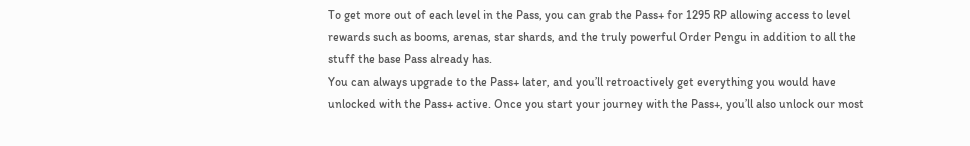To get more out of each level in the Pass, you can grab the Pass+ for 1295 RP allowing access to level rewards such as booms, arenas, star shards, and the truly powerful Order Pengu in addition to all the stuff the base Pass already has.
You can always upgrade to the Pass+ later, and you’ll retroactively get everything you would have unlocked with the Pass+ active. Once you start your journey with the Pass+, you’ll also unlock our most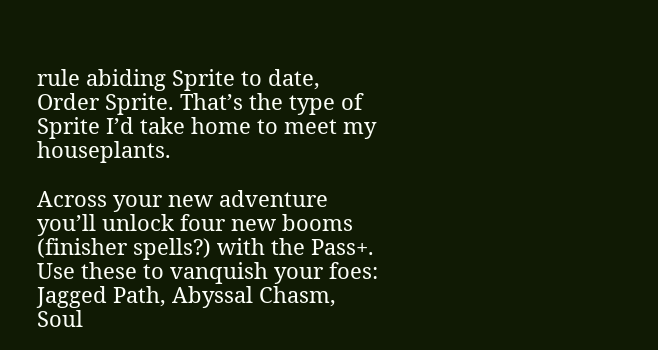rule abiding Sprite to date, Order Sprite. That’s the type of Sprite I’d take home to meet my houseplants.

Across your new adventure you’ll unlock four new booms (finisher spells?) with the Pass+. Use these to vanquish your foes: Jagged Path, Abyssal Chasm, Soul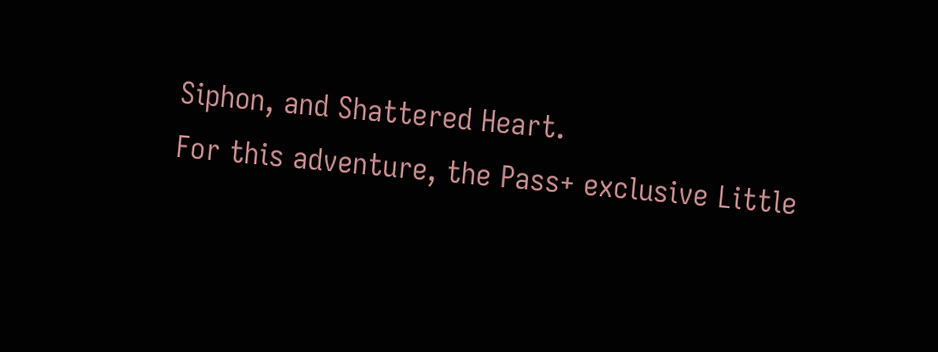Siphon, and Shattered Heart.
For this adventure, the Pass+ exclusive Little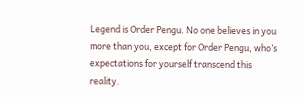Legend is Order Pengu. No one believes in you more than you, except for Order Pengu, who’s expectations for yourself transcend this reality.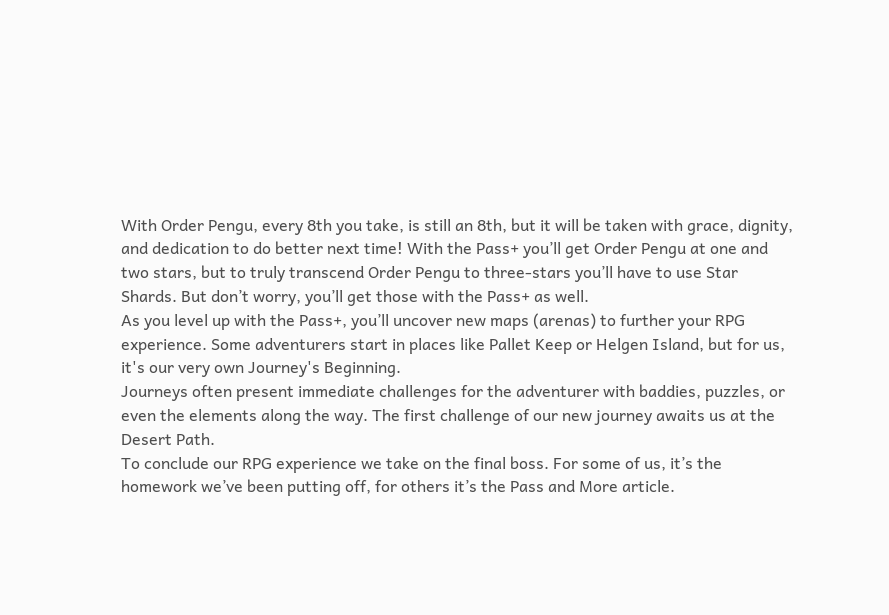With Order Pengu, every 8th you take, is still an 8th, but it will be taken with grace, dignity, and dedication to do better next time! With the Pass+ you’ll get Order Pengu at one and two stars, but to truly transcend Order Pengu to three-stars you’ll have to use Star Shards. But don’t worry, you’ll get those with the Pass+ as well.
As you level up with the Pass+, you’ll uncover new maps (arenas) to further your RPG experience. Some adventurers start in places like Pallet Keep or Helgen Island, but for us, it's our very own Journey's Beginning.
Journeys often present immediate challenges for the adventurer with baddies, puzzles, or even the elements along the way. The first challenge of our new journey awaits us at the Desert Path.
To conclude our RPG experience we take on the final boss. For some of us, it’s the homework we’ve been putting off, for others it’s the Pass and More article.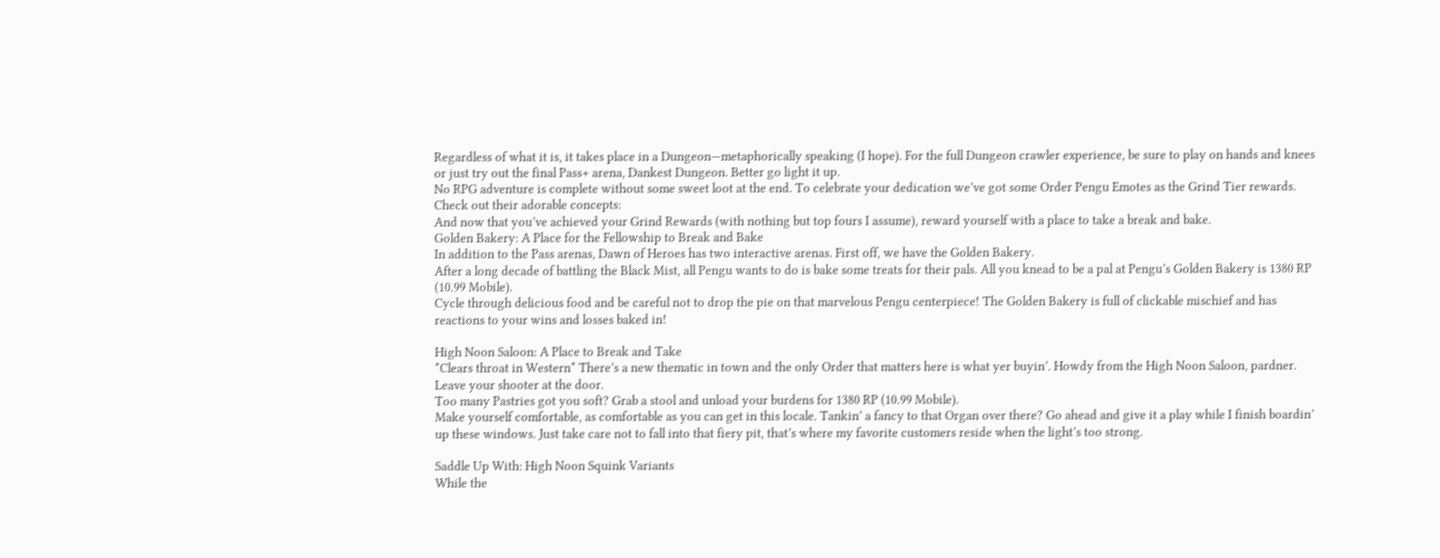Regardless of what it is, it takes place in a Dungeon—metaphorically speaking (I hope). For the full Dungeon crawler experience, be sure to play on hands and knees or just try out the final Pass+ arena, Dankest Dungeon. Better go light it up.
No RPG adventure is complete without some sweet loot at the end. To celebrate your dedication we’ve got some Order Pengu Emotes as the Grind Tier rewards. Check out their adorable concepts:
And now that you’ve achieved your Grind Rewards (with nothing but top fours I assume), reward yourself with a place to take a break and bake.
Golden Bakery: A Place for the Fellowship to Break and Bake
In addition to the Pass arenas, Dawn of Heroes has two interactive arenas. First off, we have the Golden Bakery.
After a long decade of battling the Black Mist, all Pengu wants to do is bake some treats for their pals. All you knead to be a pal at Pengu’s Golden Bakery is 1380 RP (10.99 Mobile).
Cycle through delicious food and be careful not to drop the pie on that marvelous Pengu centerpiece! The Golden Bakery is full of clickable mischief and has reactions to your wins and losses baked in!

High Noon Saloon: A Place to Break and Take
*Clears throat in Western* There’s a new thematic in town and the only Order that matters here is what yer buyin’. Howdy from the High Noon Saloon, pardner. Leave your shooter at the door.
Too many Pastries got you soft? Grab a stool and unload your burdens for 1380 RP (10.99 Mobile).
Make yourself comfortable, as comfortable as you can get in this locale. Tankin’ a fancy to that Organ over there? Go ahead and give it a play while I finish boardin’ up these windows. Just take care not to fall into that fiery pit, that’s where my favorite customers reside when the light’s too strong.

Saddle Up With: High Noon Squink Variants
While the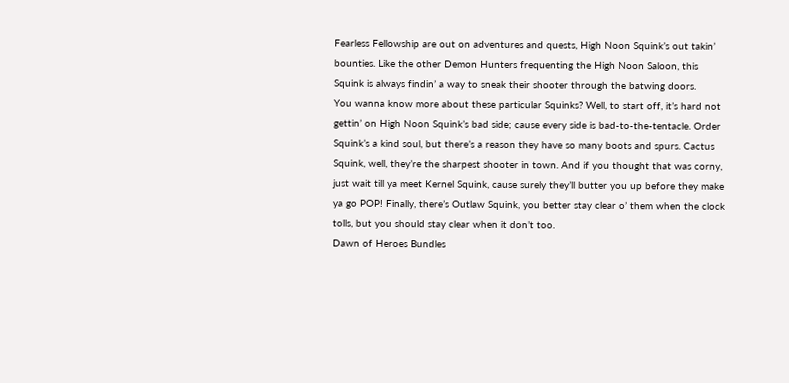Fearless Fellowship are out on adventures and quests, High Noon Squink’s out takin’ bounties. Like the other Demon Hunters frequenting the High Noon Saloon, this Squink is always findin’ a way to sneak their shooter through the batwing doors.
You wanna know more about these particular Squinks? Well, to start off, it’s hard not gettin’ on High Noon Squink’s bad side; cause every side is bad-to-the-tentacle. Order Squink’s a kind soul, but there’s a reason they have so many boots and spurs. Cactus Squink, well, they’re the sharpest shooter in town. And if you thought that was corny, just wait till ya meet Kernel Squink, cause surely they’ll butter you up before they make ya go POP! Finally, there’s Outlaw Squink, you better stay clear o’ them when the clock tolls, but you should stay clear when it don’t too.
Dawn of Heroes Bundles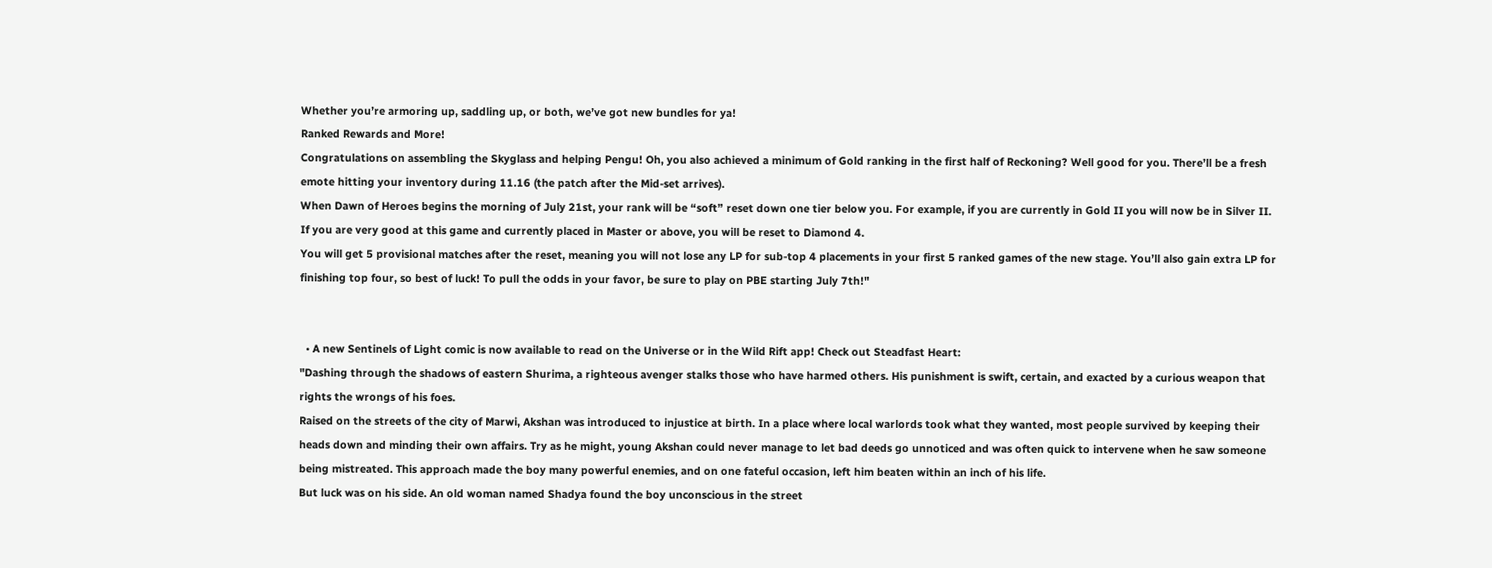Whether you’re armoring up, saddling up, or both, we’ve got new bundles for ya!
Ranked Rewards and More!
Congratulations on assembling the Skyglass and helping Pengu! Oh, you also achieved a minimum of Gold ranking in the first half of Reckoning? Well good for you. There’ll be a fresh emote hitting your inventory during 11.16 (the patch after the Mid-set arrives).
When Dawn of Heroes begins the morning of July 21st, your rank will be “soft” reset down one tier below you. For example, if you are currently in Gold II you will now be in Silver II. If you are very good at this game and currently placed in Master or above, you will be reset to Diamond 4.
You will get 5 provisional matches after the reset, meaning you will not lose any LP for sub-top 4 placements in your first 5 ranked games of the new stage. You’ll also gain extra LP for finishing top four, so best of luck! To pull the odds in your favor, be sure to play on PBE starting July 7th!"


  • A new Sentinels of Light comic is now available to read on the Universe or in the Wild Rift app! Check out Steadfast Heart:
"Dashing through the shadows of eastern Shurima, a righteous avenger stalks those who have harmed others. His punishment is swift, certain, and exacted by a curious weapon that rights the wrongs of his foes.
Raised on the streets of the city of Marwi, Akshan was introduced to injustice at birth. In a place where local warlords took what they wanted, most people survived by keeping their heads down and minding their own affairs. Try as he might, young Akshan could never manage to let bad deeds go unnoticed and was often quick to intervene when he saw someone being mistreated. This approach made the boy many powerful enemies, and on one fateful occasion, left him beaten within an inch of his life.
But luck was on his side. An old woman named Shadya found the boy unconscious in the street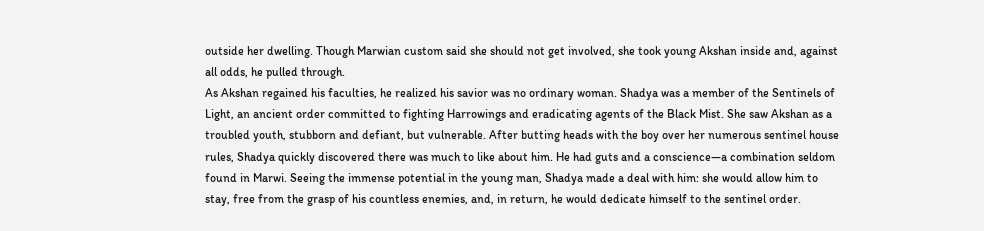outside her dwelling. Though Marwian custom said she should not get involved, she took young Akshan inside and, against all odds, he pulled through.
As Akshan regained his faculties, he realized his savior was no ordinary woman. Shadya was a member of the Sentinels of Light, an ancient order committed to fighting Harrowings and eradicating agents of the Black Mist. She saw Akshan as a troubled youth, stubborn and defiant, but vulnerable. After butting heads with the boy over her numerous sentinel house rules, Shadya quickly discovered there was much to like about him. He had guts and a conscience—a combination seldom found in Marwi. Seeing the immense potential in the young man, Shadya made a deal with him: she would allow him to stay, free from the grasp of his countless enemies, and, in return, he would dedicate himself to the sentinel order.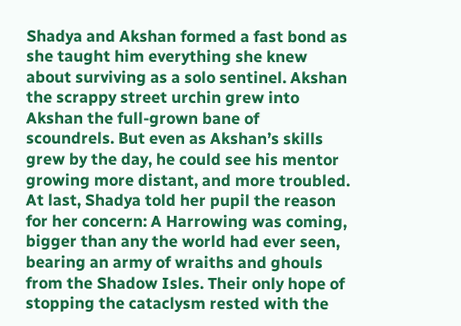Shadya and Akshan formed a fast bond as she taught him everything she knew about surviving as a solo sentinel. Akshan the scrappy street urchin grew into Akshan the full-grown bane of scoundrels. But even as Akshan’s skills grew by the day, he could see his mentor growing more distant, and more troubled.
At last, Shadya told her pupil the reason for her concern: A Harrowing was coming, bigger than any the world had ever seen, bearing an army of wraiths and ghouls from the Shadow Isles. Their only hope of stopping the cataclysm rested with the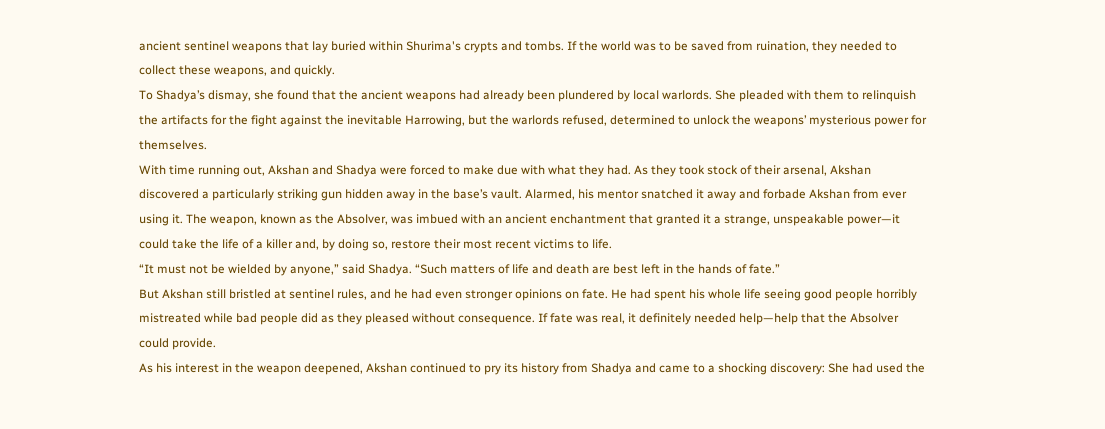ancient sentinel weapons that lay buried within Shurima's crypts and tombs. If the world was to be saved from ruination, they needed to collect these weapons, and quickly.
To Shadya’s dismay, she found that the ancient weapons had already been plundered by local warlords. She pleaded with them to relinquish the artifacts for the fight against the inevitable Harrowing, but the warlords refused, determined to unlock the weapons’ mysterious power for themselves.
With time running out, Akshan and Shadya were forced to make due with what they had. As they took stock of their arsenal, Akshan discovered a particularly striking gun hidden away in the base’s vault. Alarmed, his mentor snatched it away and forbade Akshan from ever using it. The weapon, known as the Absolver, was imbued with an ancient enchantment that granted it a strange, unspeakable power—it could take the life of a killer and, by doing so, restore their most recent victims to life.
“It must not be wielded by anyone,” said Shadya. “Such matters of life and death are best left in the hands of fate.”
But Akshan still bristled at sentinel rules, and he had even stronger opinions on fate. He had spent his whole life seeing good people horribly mistreated while bad people did as they pleased without consequence. If fate was real, it definitely needed help—help that the Absolver could provide.
As his interest in the weapon deepened, Akshan continued to pry its history from Shadya and came to a shocking discovery: She had used the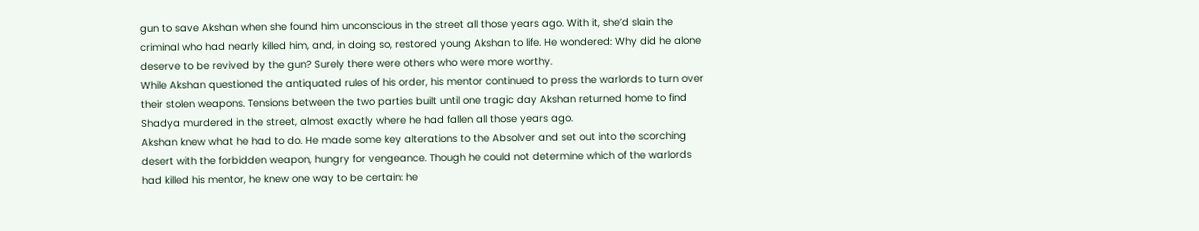gun to save Akshan when she found him unconscious in the street all those years ago. With it, she’d slain the criminal who had nearly killed him, and, in doing so, restored young Akshan to life. He wondered: Why did he alone deserve to be revived by the gun? Surely there were others who were more worthy.
While Akshan questioned the antiquated rules of his order, his mentor continued to press the warlords to turn over their stolen weapons. Tensions between the two parties built until one tragic day Akshan returned home to find Shadya murdered in the street, almost exactly where he had fallen all those years ago.
Akshan knew what he had to do. He made some key alterations to the Absolver and set out into the scorching desert with the forbidden weapon, hungry for vengeance. Though he could not determine which of the warlords had killed his mentor, he knew one way to be certain: he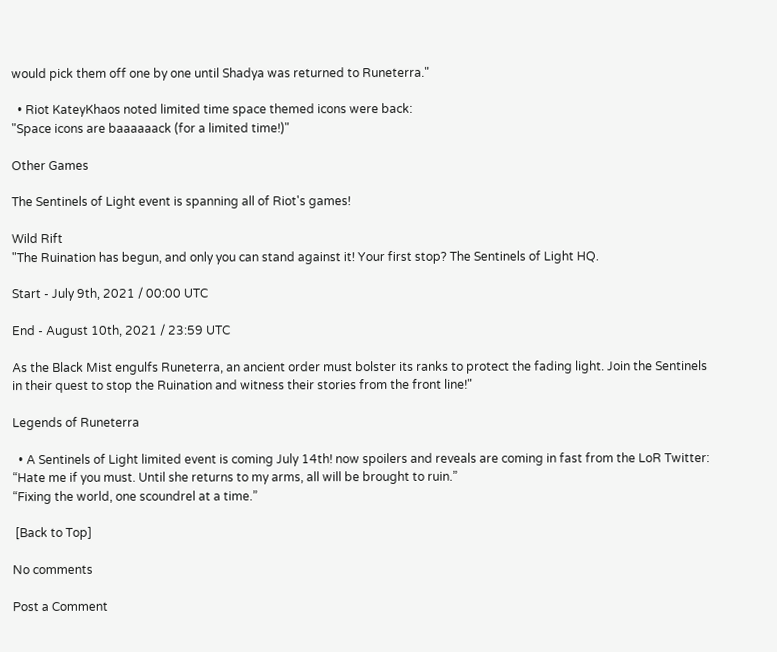would pick them off one by one until Shadya was returned to Runeterra."

  • Riot KateyKhaos noted limited time space themed icons were back:
"Space icons are baaaaaack (for a limited time!)"

Other Games

The Sentinels of Light event is spanning all of Riot's games!

Wild Rift
"The Ruination has begun, and only you can stand against it! Your first stop? The Sentinels of Light HQ.

Start - July 9th, 2021 / 00:00 UTC

End - August 10th, 2021 / 23:59 UTC

As the Black Mist engulfs Runeterra, an ancient order must bolster its ranks to protect the fading light. Join the Sentinels in their quest to stop the Ruination and witness their stories from the front line!"

Legends of Runeterra

  • A Sentinels of Light limited event is coming July 14th! now spoilers and reveals are coming in fast from the LoR Twitter:
“Hate me if you must. Until she returns to my arms, all will be brought to ruin.”
“Fixing the world, one scoundrel at a time.”

 [Back to Top]

No comments

Post a Comment